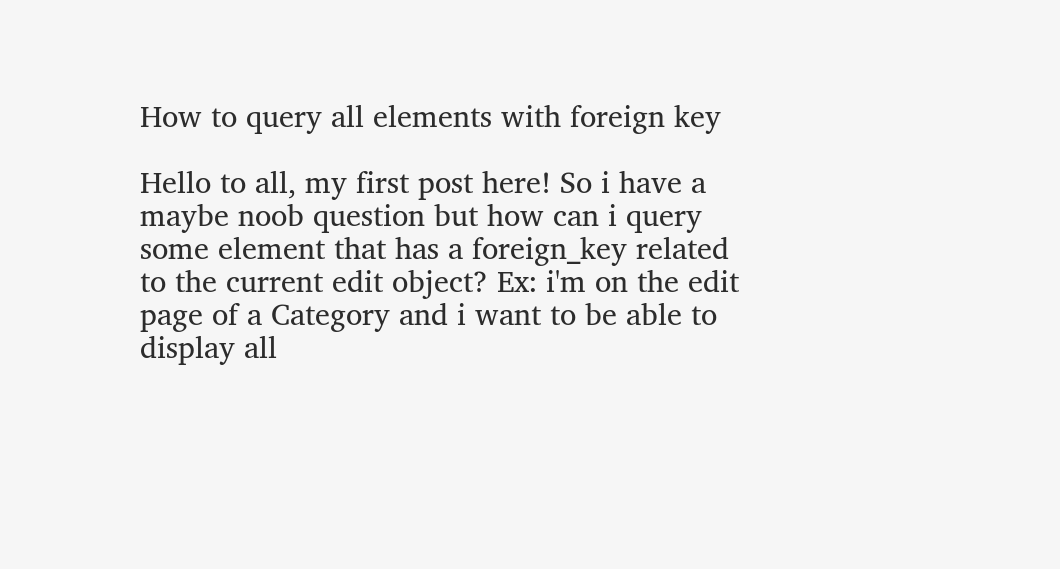How to query all elements with foreign key

Hello to all, my first post here! So i have a maybe noob question but how can i query some element that has a foreign_key related to the current edit object? Ex: i'm on the edit page of a Category and i want to be able to display all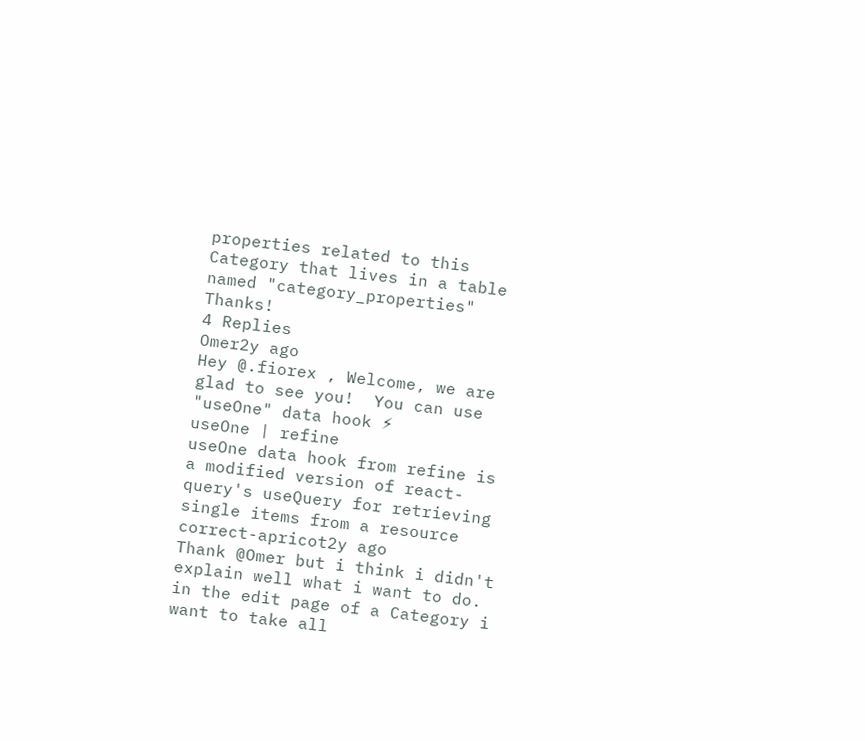properties related to this Category that lives in a table named "category_properties" Thanks!
4 Replies
Omer2y ago
Hey @.fiorex , Welcome, we are glad to see you!  You can use "useOne" data hook ⚡
useOne | refine
useOne data hook from refine is a modified version of react-query's useQuery for retrieving single items from a resource
correct-apricot2y ago
Thank @Omer but i think i didn't explain well what i want to do. in the edit page of a Category i want to take all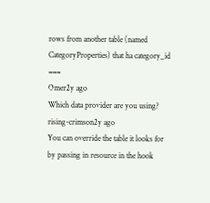rows from another table (named CategoryProperties) that ha category_id ===
Omer2y ago
Which data provider are you using?
rising-crimson2y ago
You can override the table it looks for by passing in resource in the hook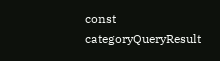const categoryQueryResult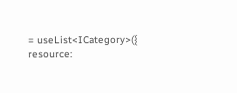= useList<ICategory>({ resource: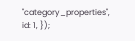"category_properties", id: 1, });